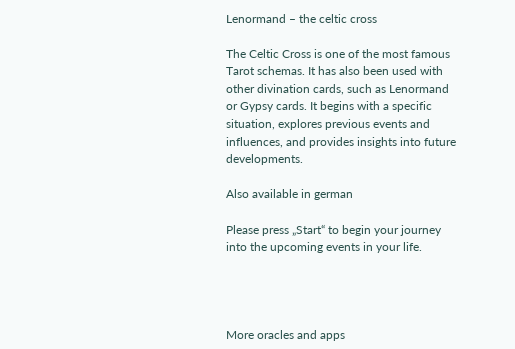Lenormand – the celtic cross

The Celtic Cross is one of the most famous Tarot schemas. It has also been used with other divination cards, such as Lenormand or Gypsy cards. It begins with a specific situation, explores previous events and influences, and provides insights into future developments.

Also available in german

Please press „Start“ to begin your journey into the upcoming events in your life.




More oracles and apps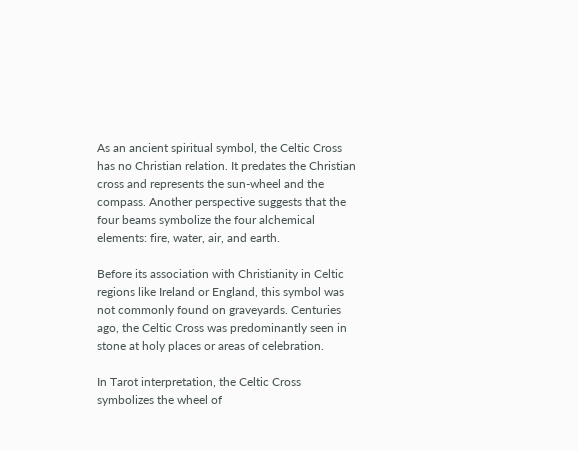As an ancient spiritual symbol, the Celtic Cross has no Christian relation. It predates the Christian cross and represents the sun-wheel and the compass. Another perspective suggests that the four beams symbolize the four alchemical elements: fire, water, air, and earth.

Before its association with Christianity in Celtic regions like Ireland or England, this symbol was not commonly found on graveyards. Centuries ago, the Celtic Cross was predominantly seen in stone at holy places or areas of celebration.

In Tarot interpretation, the Celtic Cross symbolizes the wheel of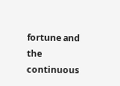fortune and the continuous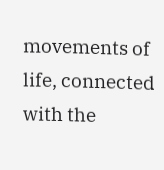movements of life, connected with the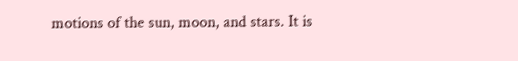motions of the sun, moon, and stars. It is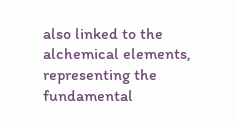also linked to the alchemical elements, representing the fundamental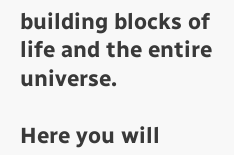building blocks of life and the entire universe.

Here you will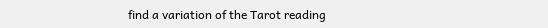find a variation of the Tarot reading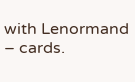with Lenormand – cards.